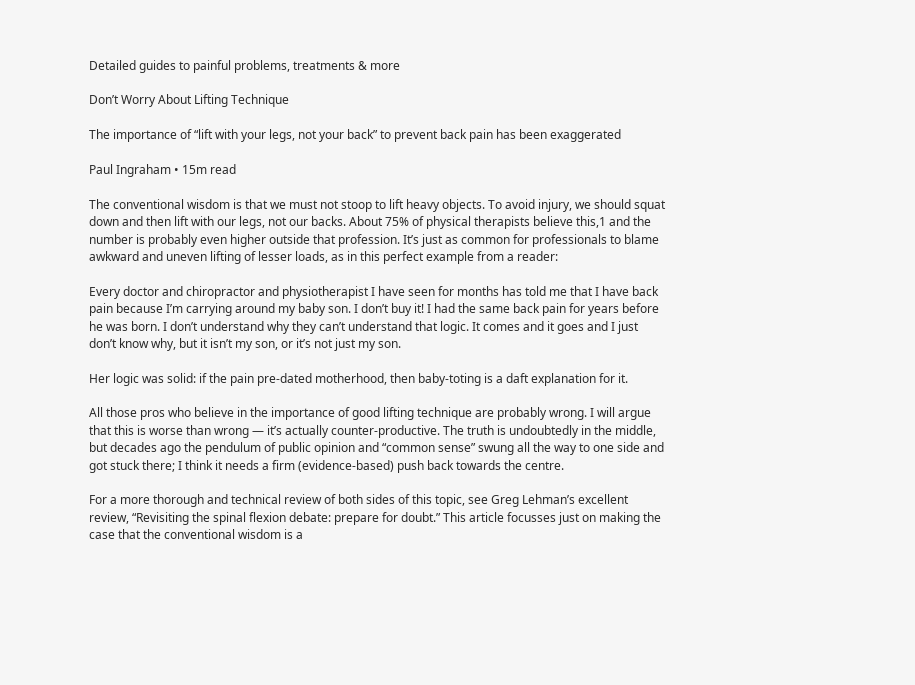Detailed guides to painful problems, treatments & more

Don’t Worry About Lifting Technique

The importance of “lift with your legs, not your back” to prevent back pain has been exaggerated

Paul Ingraham • 15m read

The conventional wisdom is that we must not stoop to lift heavy objects. To avoid injury, we should squat down and then lift with our legs, not our backs. About 75% of physical therapists believe this,1 and the number is probably even higher outside that profession. It’s just as common for professionals to blame awkward and uneven lifting of lesser loads, as in this perfect example from a reader:

Every doctor and chiropractor and physiotherapist I have seen for months has told me that I have back pain because I’m carrying around my baby son. I don’t buy it! I had the same back pain for years before he was born. I don’t understand why they can’t understand that logic. It comes and it goes and I just don’t know why, but it isn’t my son, or it’s not just my son.

Her logic was solid: if the pain pre-dated motherhood, then baby-toting is a daft explanation for it.

All those pros who believe in the importance of good lifting technique are probably wrong. I will argue that this is worse than wrong — it’s actually counter-productive. The truth is undoubtedly in the middle, but decades ago the pendulum of public opinion and “common sense” swung all the way to one side and got stuck there; I think it needs a firm (evidence-based) push back towards the centre.

For a more thorough and technical review of both sides of this topic, see Greg Lehman’s excellent review, “Revisiting the spinal flexion debate: prepare for doubt.” This article focusses just on making the case that the conventional wisdom is a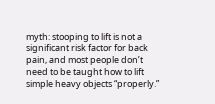myth: stooping to lift is not a significant risk factor for back pain, and most people don’t need to be taught how to lift simple heavy objects “properly.”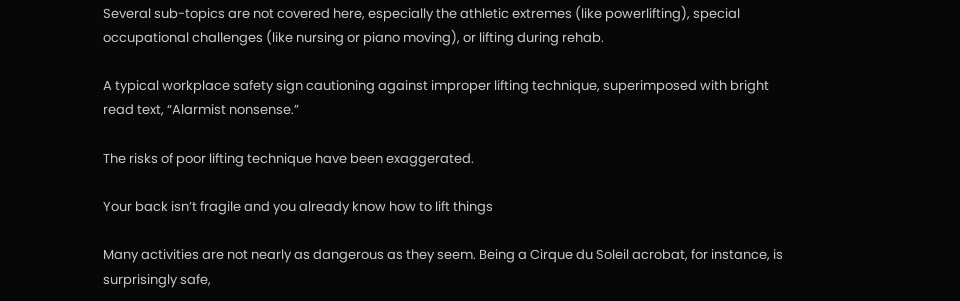Several sub-topics are not covered here, especially the athletic extremes (like powerlifting), special occupational challenges (like nursing or piano moving), or lifting during rehab.

A typical workplace safety sign cautioning against improper lifting technique, superimposed with bright read text, “Alarmist nonsense.”

The risks of poor lifting technique have been exaggerated.

Your back isn’t fragile and you already know how to lift things

Many activities are not nearly as dangerous as they seem. Being a Cirque du Soleil acrobat, for instance, is surprisingly safe,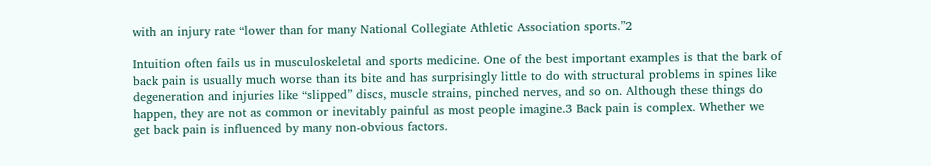with an injury rate “lower than for many National Collegiate Athletic Association sports.”2

Intuition often fails us in musculoskeletal and sports medicine. One of the best important examples is that the bark of back pain is usually much worse than its bite and has surprisingly little to do with structural problems in spines like degeneration and injuries like “slipped” discs, muscle strains, pinched nerves, and so on. Although these things do happen, they are not as common or inevitably painful as most people imagine.3 Back pain is complex. Whether we get back pain is influenced by many non-obvious factors.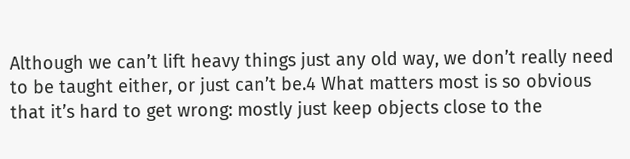Although we can’t lift heavy things just any old way, we don’t really need to be taught either, or just can’t be.4 What matters most is so obvious that it’s hard to get wrong: mostly just keep objects close to the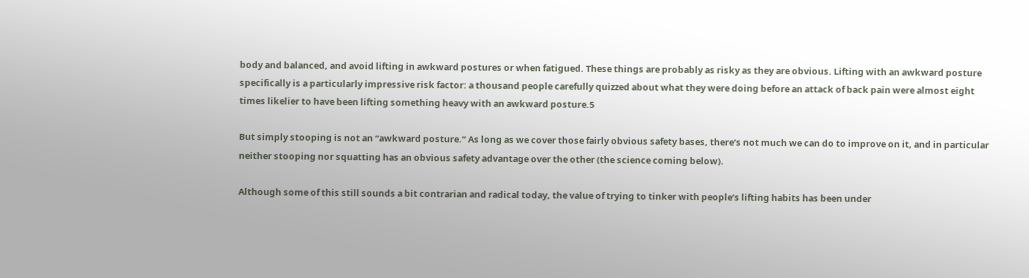body and balanced, and avoid lifting in awkward postures or when fatigued. These things are probably as risky as they are obvious. Lifting with an awkward posture specifically is a particularly impressive risk factor: a thousand people carefully quizzed about what they were doing before an attack of back pain were almost eight times likelier to have been lifting something heavy with an awkward posture.5

But simply stooping is not an “awkward posture.” As long as we cover those fairly obvious safety bases, there’s not much we can do to improve on it, and in particular neither stooping nor squatting has an obvious safety advantage over the other (the science coming below).

Although some of this still sounds a bit contrarian and radical today, the value of trying to tinker with people’s lifting habits has been under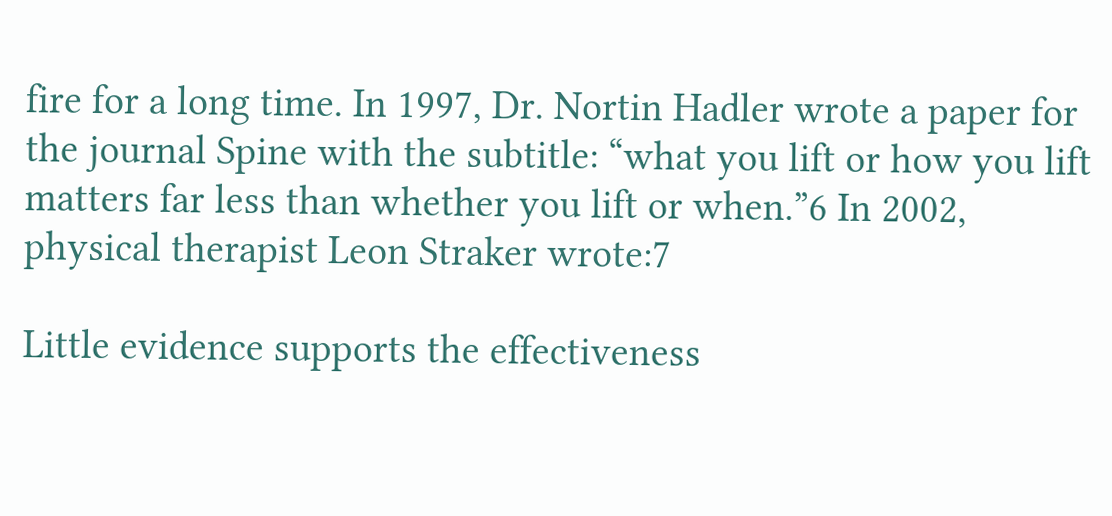fire for a long time. In 1997, Dr. Nortin Hadler wrote a paper for the journal Spine with the subtitle: “what you lift or how you lift matters far less than whether you lift or when.”6 In 2002, physical therapist Leon Straker wrote:7

Little evidence supports the effectiveness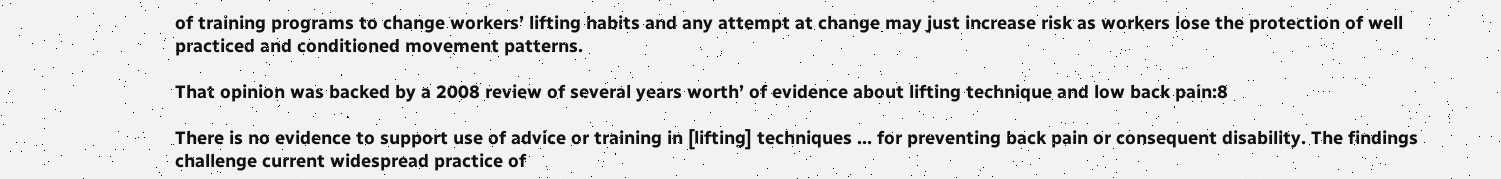of training programs to change workers’ lifting habits and any attempt at change may just increase risk as workers lose the protection of well practiced and conditioned movement patterns.

That opinion was backed by a 2008 review of several years worth’ of evidence about lifting technique and low back pain:8

There is no evidence to support use of advice or training in [lifting] techniques … for preventing back pain or consequent disability. The findings challenge current widespread practice of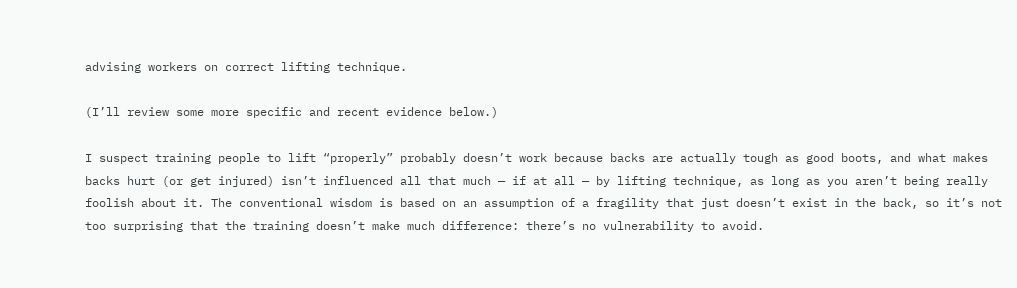advising workers on correct lifting technique.

(I’ll review some more specific and recent evidence below.)

I suspect training people to lift “properly” probably doesn’t work because backs are actually tough as good boots, and what makes backs hurt (or get injured) isn’t influenced all that much — if at all — by lifting technique, as long as you aren’t being really foolish about it. The conventional wisdom is based on an assumption of a fragility that just doesn’t exist in the back, so it’s not too surprising that the training doesn’t make much difference: there’s no vulnerability to avoid.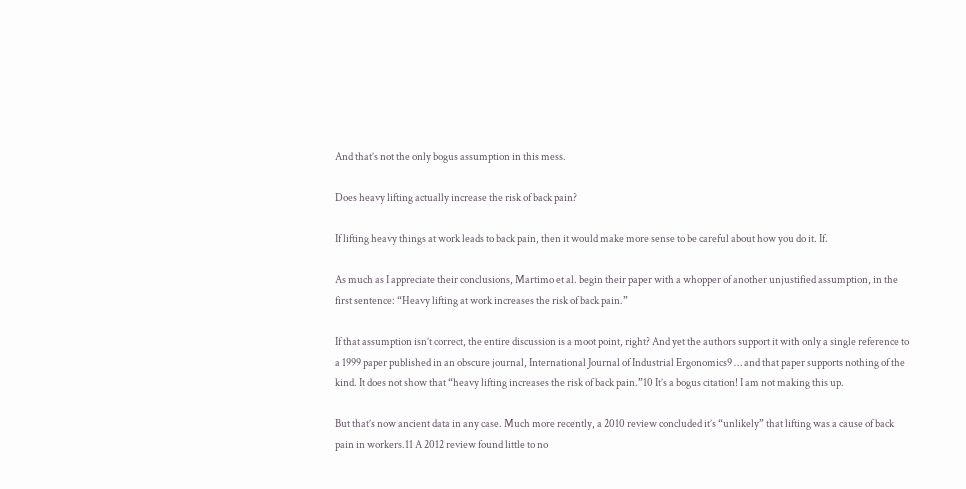And that’s not the only bogus assumption in this mess.

Does heavy lifting actually increase the risk of back pain?

If lifting heavy things at work leads to back pain, then it would make more sense to be careful about how you do it. If.

As much as I appreciate their conclusions, Martimo et al. begin their paper with a whopper of another unjustified assumption, in the first sentence: “Heavy lifting at work increases the risk of back pain.”

If that assumption isn’t correct, the entire discussion is a moot point, right? And yet the authors support it with only a single reference to a 1999 paper published in an obscure journal, International Journal of Industrial Ergonomics9 … and that paper supports nothing of the kind. It does not show that “heavy lifting increases the risk of back pain.”10 It’s a bogus citation! I am not making this up.

But that’s now ancient data in any case. Much more recently, a 2010 review concluded it’s “unlikely” that lifting was a cause of back pain in workers.11 A 2012 review found little to no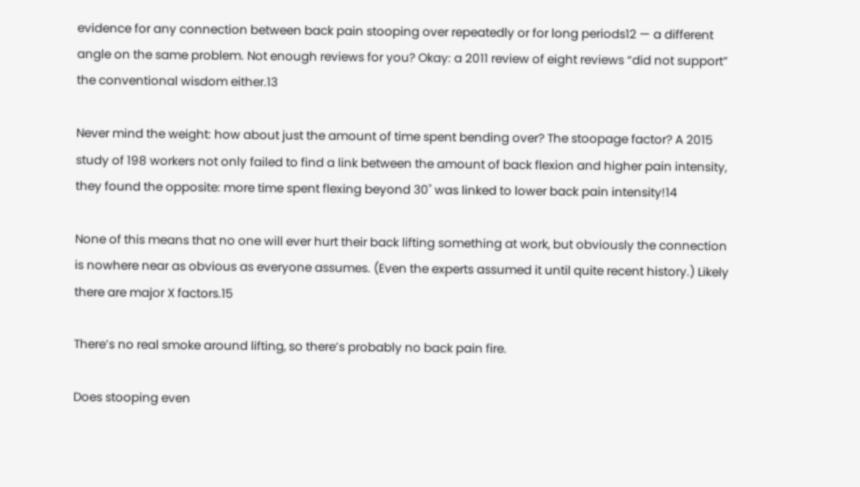evidence for any connection between back pain stooping over repeatedly or for long periods12 — a different angle on the same problem. Not enough reviews for you? Okay: a 2011 review of eight reviews “did not support” the conventional wisdom either.13

Never mind the weight: how about just the amount of time spent bending over? The stoopage factor? A 2015 study of 198 workers not only failed to find a link between the amount of back flexion and higher pain intensity, they found the opposite: more time spent flexing beyond 30˚ was linked to lower back pain intensity!14

None of this means that no one will ever hurt their back lifting something at work, but obviously the connection is nowhere near as obvious as everyone assumes. (Even the experts assumed it until quite recent history.) Likely there are major X factors.15

There’s no real smoke around lifting, so there’s probably no back pain fire.

Does stooping even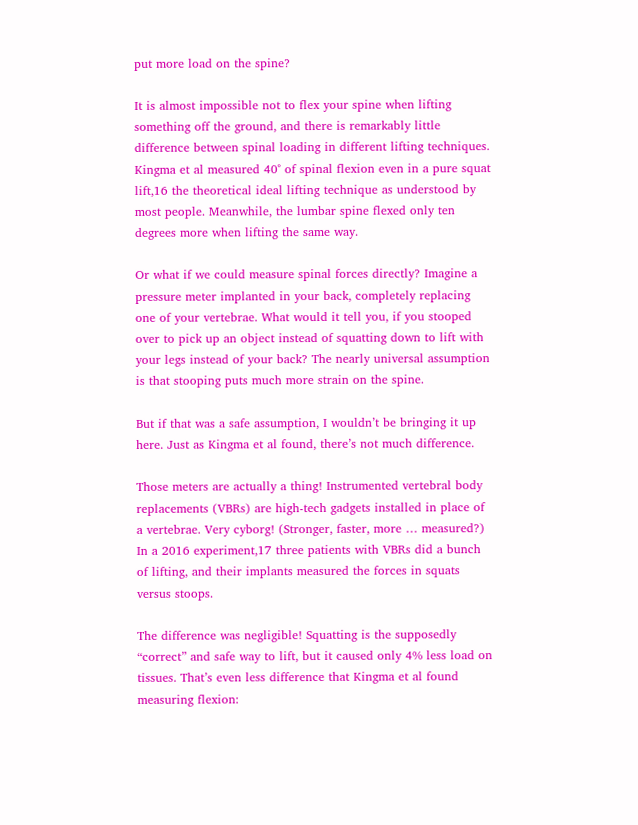put more load on the spine?

It is almost impossible not to flex your spine when lifting something off the ground, and there is remarkably little difference between spinal loading in different lifting techniques. Kingma et al measured 40˚ of spinal flexion even in a pure squat lift,16 the theoretical ideal lifting technique as understood by most people. Meanwhile, the lumbar spine flexed only ten degrees more when lifting the same way.

Or what if we could measure spinal forces directly? Imagine a pressure meter implanted in your back, completely replacing one of your vertebrae. What would it tell you, if you stooped over to pick up an object instead of squatting down to lift with your legs instead of your back? The nearly universal assumption is that stooping puts much more strain on the spine.

But if that was a safe assumption, I wouldn’t be bringing it up here. Just as Kingma et al found, there’s not much difference.

Those meters are actually a thing! Instrumented vertebral body replacements (VBRs) are high-tech gadgets installed in place of a vertebrae. Very cyborg! (Stronger, faster, more … measured?) In a 2016 experiment,17 three patients with VBRs did a bunch of lifting, and their implants measured the forces in squats versus stoops.

The difference was negligible! Squatting is the supposedly “correct” and safe way to lift, but it caused only 4% less load on tissues. That’s even less difference that Kingma et al found measuring flexion: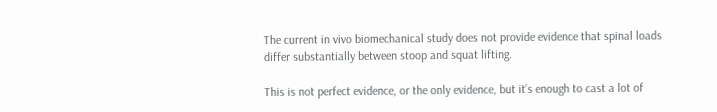The current in vivo biomechanical study does not provide evidence that spinal loads differ substantially between stoop and squat lifting.

This is not perfect evidence, or the only evidence, but it’s enough to cast a lot of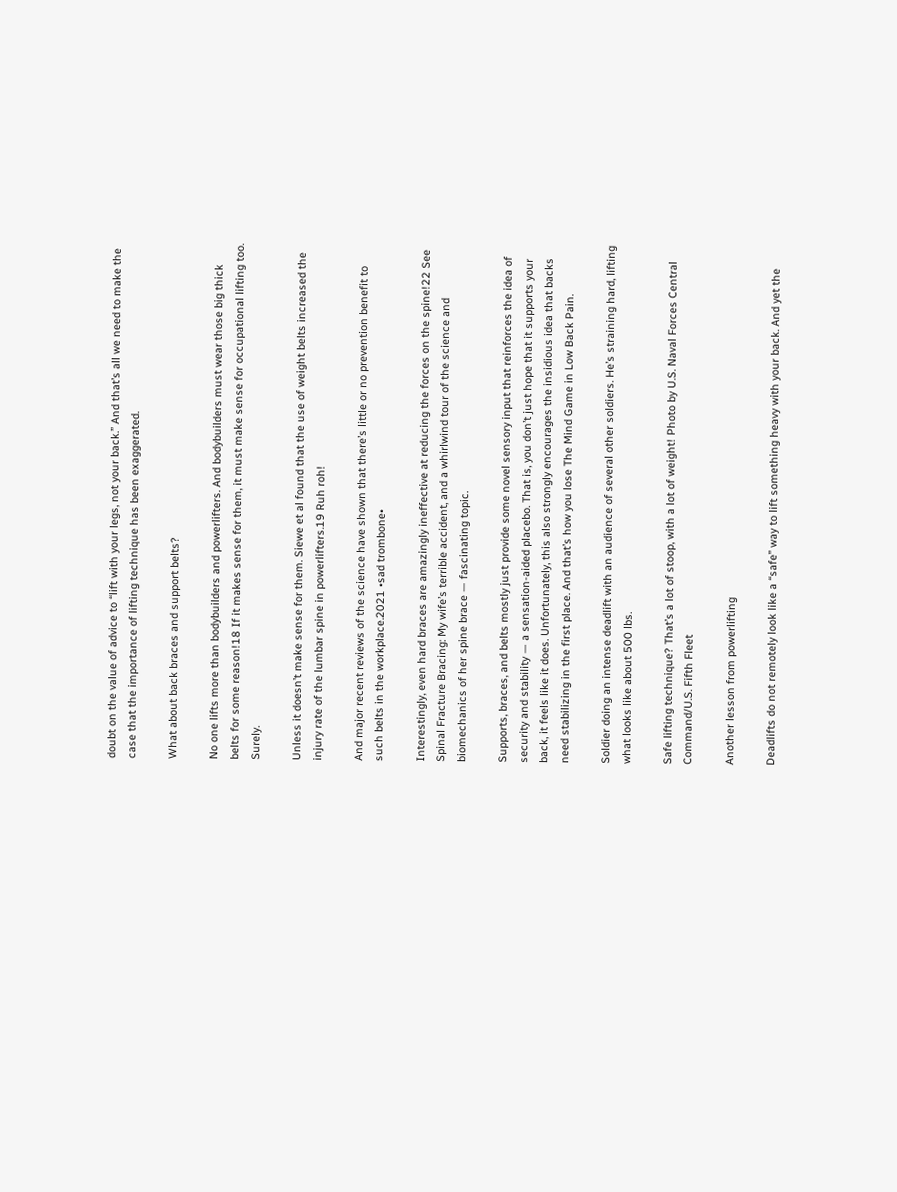doubt on the value of advice to “lift with your legs, not your back.” And that’s all we need to make the case that the importance of lifting technique has been exaggerated.

What about back braces and support belts?

No one lifts more than bodybuilders and powerlifters. And bodybuilders must wear those big thick belts for some reason!18 If it makes sense for them, it must make sense for occupational lifting too. Surely.

Unless it doesn’t make sense for them. Siewe et al found that the use of weight belts increased the injury rate of the lumbar spine in powerlifters.19 Ruh roh!

And major recent reviews of the science have shown that there’s little or no prevention benefit to such belts in the workplace.2021 •sad trombone•

Interestingly, even hard braces are amazingly ineffective at reducing the forces on the spine!22 See Spinal Fracture Bracing: My wife’s terrible accident, and a whirlwind tour of the science and biomechanics of her spine brace — fascinating topic.

Supports, braces, and belts mostly just provide some novel sensory input that reinforces the idea of security and stability — a sensation-aided placebo. That is, you don’t just hope that it supports your back, it feels like it does. Unfortunately, this also strongly encourages the insidious idea that backs need stabilizing in the first place. And that’s how you lose The Mind Game in Low Back Pain.

Soldier doing an intense deadlift with an audience of several other soldiers. He’s straining hard, lifting what looks like about 500 lbs.

Safe lifting technique? That’s a lot of stoop, with a lot of weight! Photo by U.S. Naval Forces Central Command/U.S. Fifth Fleet

Another lesson from powerlifting

Deadlifts do not remotely look like a “safe” way to lift something heavy with your back. And yet the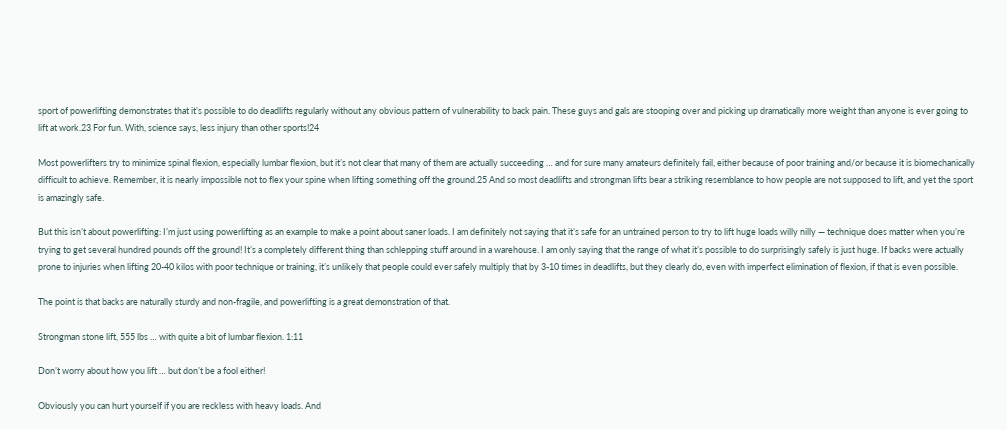sport of powerlifting demonstrates that it’s possible to do deadlifts regularly without any obvious pattern of vulnerability to back pain. These guys and gals are stooping over and picking up dramatically more weight than anyone is ever going to lift at work.23 For fun. With, science says, less injury than other sports!24

Most powerlifters try to minimize spinal flexion, especially lumbar flexion, but it’s not clear that many of them are actually succeeding … and for sure many amateurs definitely fail, either because of poor training and/or because it is biomechanically difficult to achieve. Remember, it is nearly impossible not to flex your spine when lifting something off the ground.25 And so most deadlifts and strongman lifts bear a striking resemblance to how people are not supposed to lift, and yet the sport is amazingly safe.

But this isn’t about powerlifting: I’m just using powerlifting as an example to make a point about saner loads. I am definitely not saying that it’s safe for an untrained person to try to lift huge loads willy nilly — technique does matter when you’re trying to get several hundred pounds off the ground! It’s a completely different thing than schlepping stuff around in a warehouse. I am only saying that the range of what it’s possible to do surprisingly safely is just huge. If backs were actually prone to injuries when lifting 20-40 kilos with poor technique or training, it’s unlikely that people could ever safely multiply that by 3-10 times in deadlifts, but they clearly do, even with imperfect elimination of flexion, if that is even possible.

The point is that backs are naturally sturdy and non-fragile, and powerlifting is a great demonstration of that.

Strongman stone lift, 555 lbs … with quite a bit of lumbar flexion. 1:11

Don’t worry about how you lift … but don’t be a fool either!

Obviously you can hurt yourself if you are reckless with heavy loads. And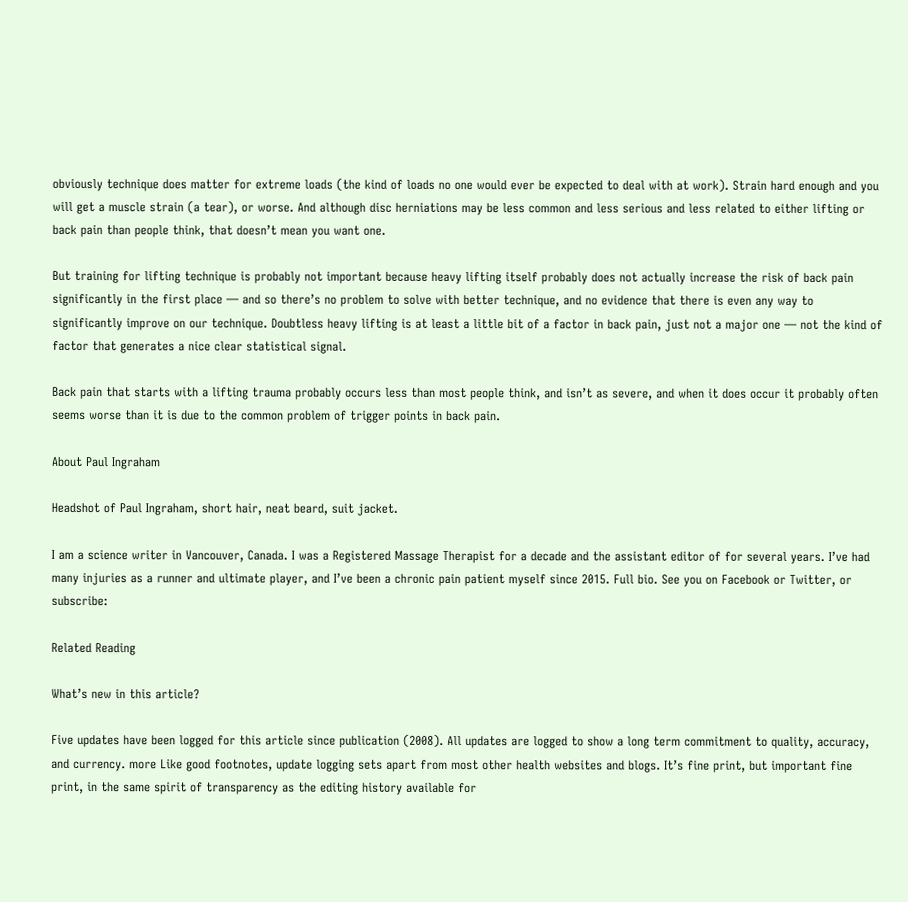obviously technique does matter for extreme loads (the kind of loads no one would ever be expected to deal with at work). Strain hard enough and you will get a muscle strain (a tear), or worse. And although disc herniations may be less common and less serious and less related to either lifting or back pain than people think, that doesn’t mean you want one.

But training for lifting technique is probably not important because heavy lifting itself probably does not actually increase the risk of back pain significantly in the first place — and so there’s no problem to solve with better technique, and no evidence that there is even any way to significantly improve on our technique. Doubtless heavy lifting is at least a little bit of a factor in back pain, just not a major one — not the kind of factor that generates a nice clear statistical signal.

Back pain that starts with a lifting trauma probably occurs less than most people think, and isn’t as severe, and when it does occur it probably often seems worse than it is due to the common problem of trigger points in back pain.

About Paul Ingraham

Headshot of Paul Ingraham, short hair, neat beard, suit jacket.

I am a science writer in Vancouver, Canada. I was a Registered Massage Therapist for a decade and the assistant editor of for several years. I’ve had many injuries as a runner and ultimate player, and I’ve been a chronic pain patient myself since 2015. Full bio. See you on Facebook or Twitter, or subscribe:

Related Reading

What’s new in this article?

Five updates have been logged for this article since publication (2008). All updates are logged to show a long term commitment to quality, accuracy, and currency. more Like good footnotes, update logging sets apart from most other health websites and blogs. It’s fine print, but important fine print, in the same spirit of transparency as the editing history available for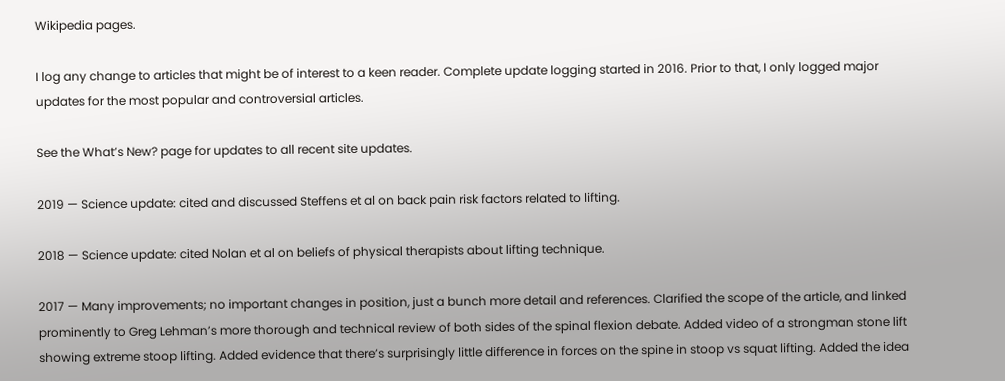Wikipedia pages.

I log any change to articles that might be of interest to a keen reader. Complete update logging started in 2016. Prior to that, I only logged major updates for the most popular and controversial articles.

See the What’s New? page for updates to all recent site updates.

2019 — Science update: cited and discussed Steffens et al on back pain risk factors related to lifting.

2018 — Science update: cited Nolan et al on beliefs of physical therapists about lifting technique.

2017 — Many improvements; no important changes in position, just a bunch more detail and references. Clarified the scope of the article, and linked prominently to Greg Lehman’s more thorough and technical review of both sides of the spinal flexion debate. Added video of a strongman stone lift showing extreme stoop lifting. Added evidence that there’s surprisingly little difference in forces on the spine in stoop vs squat lifting. Added the idea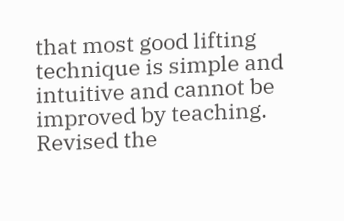that most good lifting technique is simple and intuitive and cannot be improved by teaching. Revised the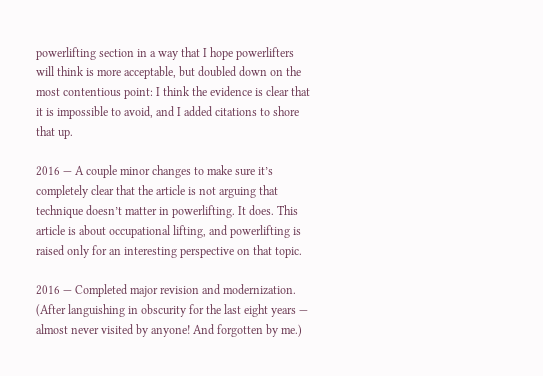powerlifting section in a way that I hope powerlifters will think is more acceptable, but doubled down on the most contentious point: I think the evidence is clear that it is impossible to avoid, and I added citations to shore that up.

2016 — A couple minor changes to make sure it’s completely clear that the article is not arguing that technique doesn’t matter in powerlifting. It does. This article is about occupational lifting, and powerlifting is raised only for an interesting perspective on that topic.

2016 — Completed major revision and modernization. (After languishing in obscurity for the last eight years — almost never visited by anyone! And forgotten by me.)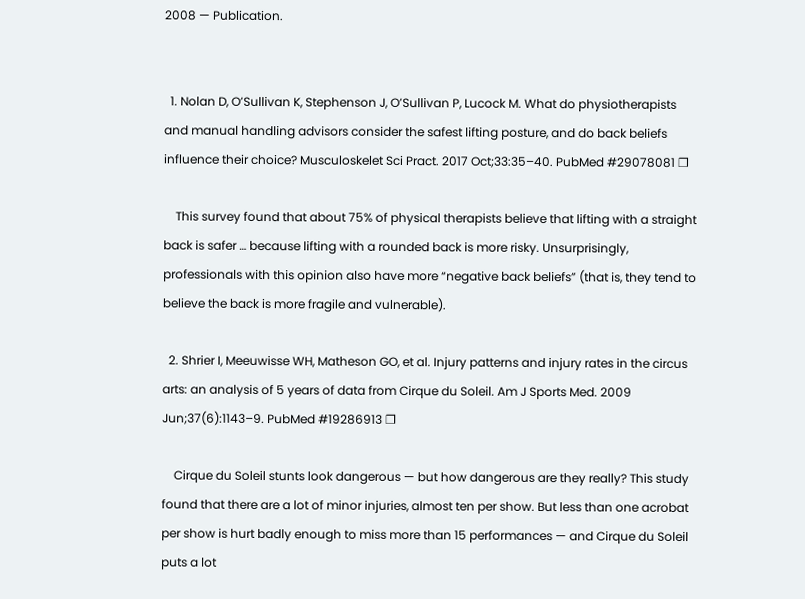2008 — Publication.


  1. Nolan D, O’Sullivan K, Stephenson J, O’Sullivan P, Lucock M. What do physiotherapists and manual handling advisors consider the safest lifting posture, and do back beliefs influence their choice? Musculoskelet Sci Pract. 2017 Oct;33:35–40. PubMed #29078081 ❐

    This survey found that about 75% of physical therapists believe that lifting with a straight back is safer … because lifting with a rounded back is more risky. Unsurprisingly, professionals with this opinion also have more “negative back beliefs” (that is, they tend to believe the back is more fragile and vulnerable).

  2. Shrier I, Meeuwisse WH, Matheson GO, et al. Injury patterns and injury rates in the circus arts: an analysis of 5 years of data from Cirque du Soleil. Am J Sports Med. 2009 Jun;37(6):1143–9. PubMed #19286913 ❐

    Cirque du Soleil stunts look dangerous — but how dangerous are they really? This study found that there are a lot of minor injuries, almost ten per show. But less than one acrobat per show is hurt badly enough to miss more than 15 performances — and Cirque du Soleil puts a lot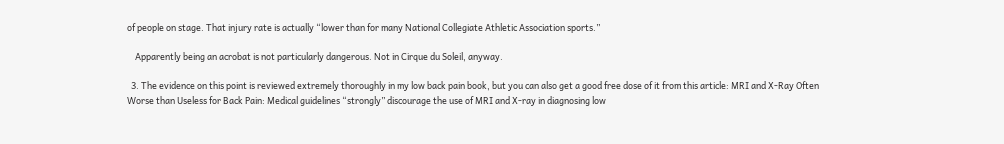of people on stage. That injury rate is actually “lower than for many National Collegiate Athletic Association sports.”

    Apparently being an acrobat is not particularly dangerous. Not in Cirque du Soleil, anyway.

  3. The evidence on this point is reviewed extremely thoroughly in my low back pain book, but you can also get a good free dose of it from this article: MRI and X-Ray Often Worse than Useless for Back Pain: Medical guidelines “strongly” discourage the use of MRI and X-ray in diagnosing low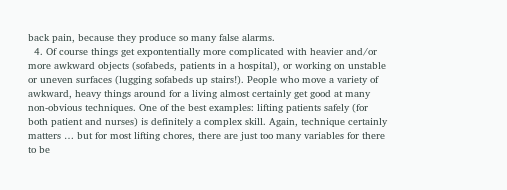back pain, because they produce so many false alarms.
  4. Of course things get expontentially more complicated with heavier and/or more awkward objects (sofabeds, patients in a hospital), or working on unstable or uneven surfaces (lugging sofabeds up stairs!). People who move a variety of awkward, heavy things around for a living almost certainly get good at many non-obvious techniques. One of the best examples: lifting patients safely (for both patient and nurses) is definitely a complex skill. Again, technique certainly matters … but for most lifting chores, there are just too many variables for there to be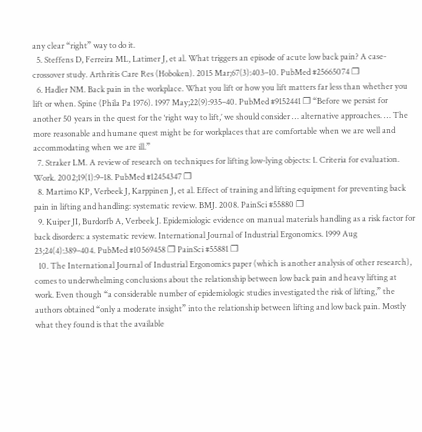any clear “right” way to do it.
  5. Steffens D, Ferreira ML, Latimer J, et al. What triggers an episode of acute low back pain? A case-crossover study. Arthritis Care Res (Hoboken). 2015 Mar;67(3):403–10. PubMed #25665074 ❐
  6. Hadler NM. Back pain in the workplace. What you lift or how you lift matters far less than whether you lift or when. Spine (Phila Pa 1976). 1997 May;22(9):935–40. PubMed #9152441 ❐ “Before we persist for another 50 years in the quest for the ‘right way to lift,’ we should consider … alternative approaches. … The more reasonable and humane quest might be for workplaces that are comfortable when we are well and accommodating when we are ill.”
  7. Straker LM. A review of research on techniques for lifting low-lying objects: 1. Criteria for evaluation. Work. 2002;19(1):9–18. PubMed #12454347 ❐
  8. Martimo KP, Verbeek J, Karppinen J, et al. Effect of training and lifting equipment for preventing back pain in lifting and handling: systematic review. BMJ. 2008. PainSci #55880 ❐
  9. Kuiper JI, Burdorfb A, Verbeek J. Epidemiologic evidence on manual materials handling as a risk factor for back disorders: a systematic review. International Journal of Industrial Ergonomics. 1999 Aug 23;24(4):389–404. PubMed #10569458 ❐ PainSci #55881 ❐
  10. The International Journal of Industrial Ergonomics paper (which is another analysis of other research), comes to underwhelming conclusions about the relationship between low back pain and heavy lifting at work. Even though “a considerable number of epidemiologic studies investigated the risk of lifting,” the authors obtained “only a moderate insight” into the relationship between lifting and low back pain. Mostly what they found is that the available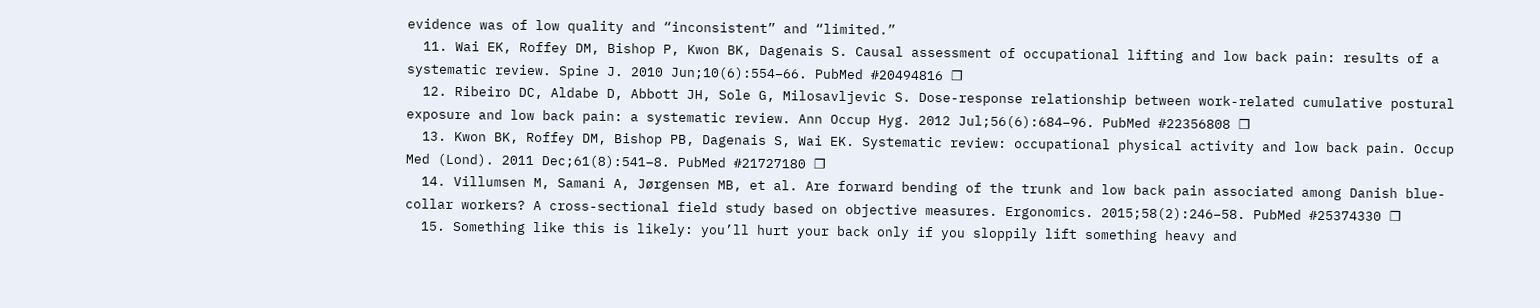evidence was of low quality and “inconsistent” and “limited.”
  11. Wai EK, Roffey DM, Bishop P, Kwon BK, Dagenais S. Causal assessment of occupational lifting and low back pain: results of a systematic review. Spine J. 2010 Jun;10(6):554–66. PubMed #20494816 ❐
  12. Ribeiro DC, Aldabe D, Abbott JH, Sole G, Milosavljevic S. Dose-response relationship between work-related cumulative postural exposure and low back pain: a systematic review. Ann Occup Hyg. 2012 Jul;56(6):684–96. PubMed #22356808 ❐
  13. Kwon BK, Roffey DM, Bishop PB, Dagenais S, Wai EK. Systematic review: occupational physical activity and low back pain. Occup Med (Lond). 2011 Dec;61(8):541–8. PubMed #21727180 ❐
  14. Villumsen M, Samani A, Jørgensen MB, et al. Are forward bending of the trunk and low back pain associated among Danish blue-collar workers? A cross-sectional field study based on objective measures. Ergonomics. 2015;58(2):246–58. PubMed #25374330 ❐
  15. Something like this is likely: you’ll hurt your back only if you sloppily lift something heavy and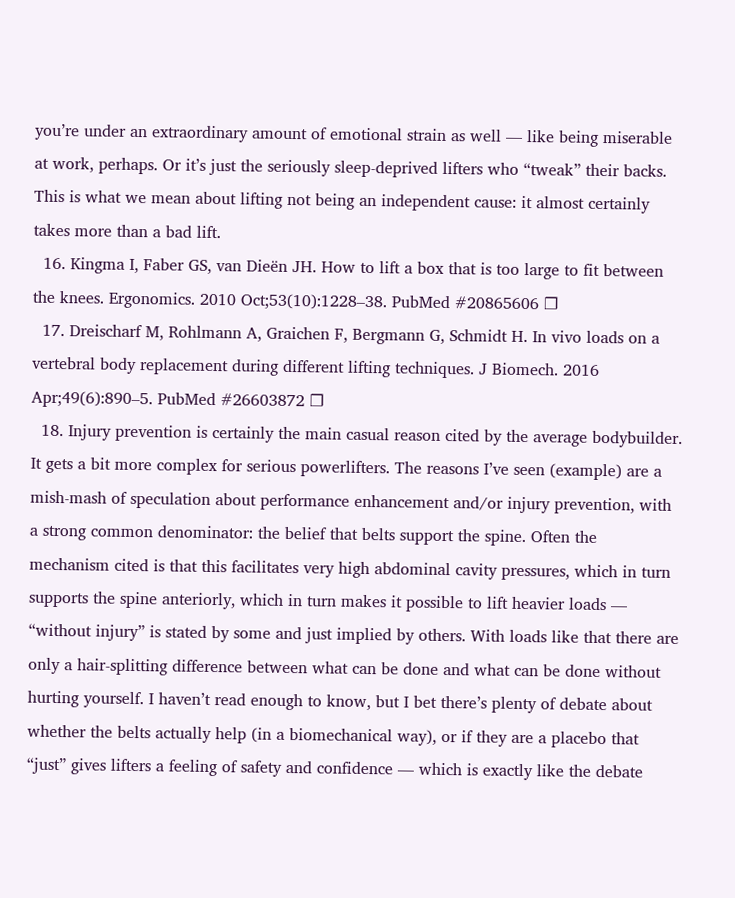you’re under an extraordinary amount of emotional strain as well — like being miserable at work, perhaps. Or it’s just the seriously sleep-deprived lifters who “tweak” their backs. This is what we mean about lifting not being an independent cause: it almost certainly takes more than a bad lift.
  16. Kingma I, Faber GS, van Dieën JH. How to lift a box that is too large to fit between the knees. Ergonomics. 2010 Oct;53(10):1228–38. PubMed #20865606 ❐
  17. Dreischarf M, Rohlmann A, Graichen F, Bergmann G, Schmidt H. In vivo loads on a vertebral body replacement during different lifting techniques. J Biomech. 2016 Apr;49(6):890–5. PubMed #26603872 ❐
  18. Injury prevention is certainly the main casual reason cited by the average bodybuilder. It gets a bit more complex for serious powerlifters. The reasons I’ve seen (example) are a mish-mash of speculation about performance enhancement and/or injury prevention, with a strong common denominator: the belief that belts support the spine. Often the mechanism cited is that this facilitates very high abdominal cavity pressures, which in turn supports the spine anteriorly, which in turn makes it possible to lift heavier loads — “without injury” is stated by some and just implied by others. With loads like that there are only a hair-splitting difference between what can be done and what can be done without hurting yourself. I haven’t read enough to know, but I bet there’s plenty of debate about whether the belts actually help (in a biomechanical way), or if they are a placebo that “just” gives lifters a feeling of safety and confidence — which is exactly like the debate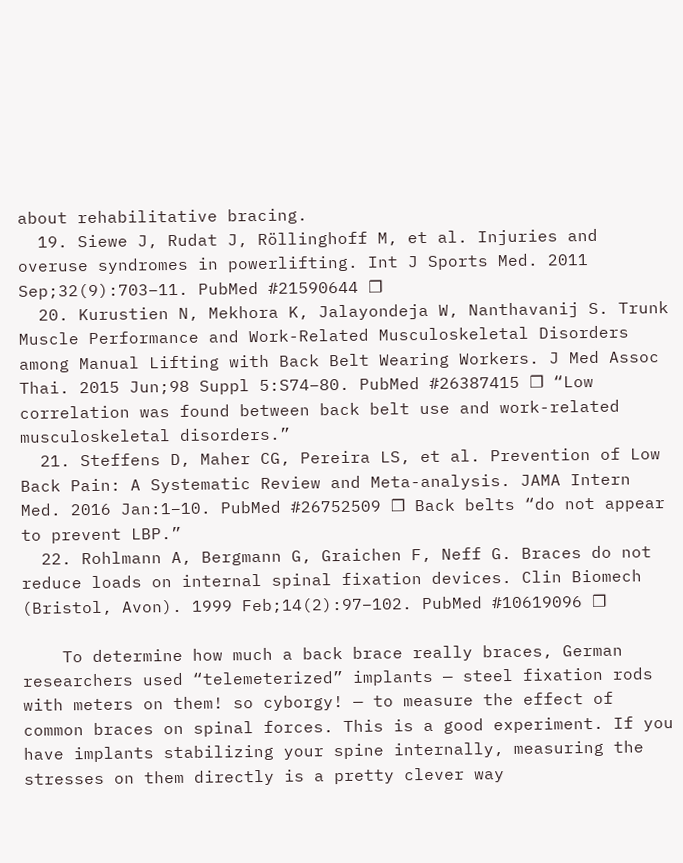about rehabilitative bracing.
  19. Siewe J, Rudat J, Röllinghoff M, et al. Injuries and overuse syndromes in powerlifting. Int J Sports Med. 2011 Sep;32(9):703–11. PubMed #21590644 ❐
  20. Kurustien N, Mekhora K, Jalayondeja W, Nanthavanij S. Trunk Muscle Performance and Work-Related Musculoskeletal Disorders among Manual Lifting with Back Belt Wearing Workers. J Med Assoc Thai. 2015 Jun;98 Suppl 5:S74–80. PubMed #26387415 ❐ “Low correlation was found between back belt use and work-related musculoskeletal disorders.”
  21. Steffens D, Maher CG, Pereira LS, et al. Prevention of Low Back Pain: A Systematic Review and Meta-analysis. JAMA Intern Med. 2016 Jan:1–10. PubMed #26752509 ❐ Back belts “do not appear to prevent LBP.”
  22. Rohlmann A, Bergmann G, Graichen F, Neff G. Braces do not reduce loads on internal spinal fixation devices. Clin Biomech (Bristol, Avon). 1999 Feb;14(2):97–102. PubMed #10619096 ❐

    To determine how much a back brace really braces, German researchers used “telemeterized” implants — steel fixation rods with meters on them! so cyborgy! — to measure the effect of common braces on spinal forces. This is a good experiment. If you have implants stabilizing your spine internally, measuring the stresses on them directly is a pretty clever way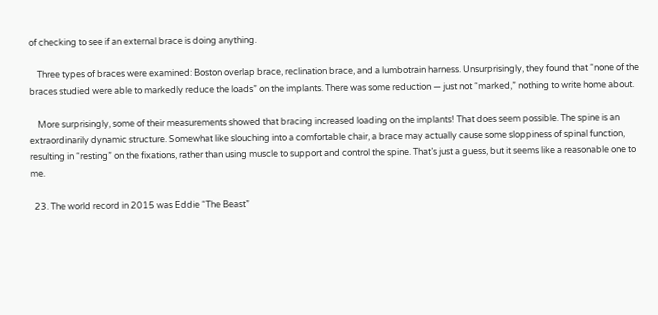of checking to see if an external brace is doing anything.

    Three types of braces were examined: Boston overlap brace, reclination brace, and a lumbotrain harness. Unsurprisingly, they found that “none of the braces studied were able to markedly reduce the loads” on the implants. There was some reduction — just not “marked,” nothing to write home about.

    More surprisingly, some of their measurements showed that bracing increased loading on the implants! That does seem possible. The spine is an extraordinarily dynamic structure. Somewhat like slouching into a comfortable chair, a brace may actually cause some sloppiness of spinal function, resulting in “resting” on the fixations, rather than using muscle to support and control the spine. That’s just a guess, but it seems like a reasonable one to me.

  23. The world record in 2015 was Eddie “The Beast”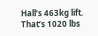Hall’s 463kg lift. That’s 1020 lbs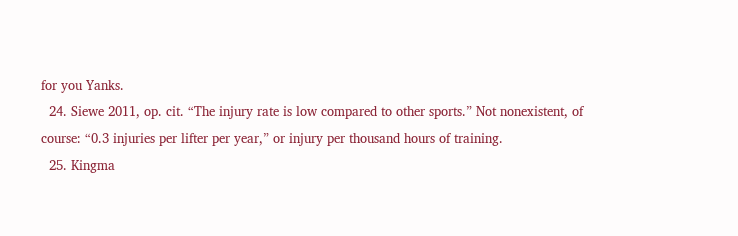for you Yanks.
  24. Siewe 2011, op. cit. “The injury rate is low compared to other sports.” Not nonexistent, of course: “0.3 injuries per lifter per year,” or injury per thousand hours of training.
  25. Kingma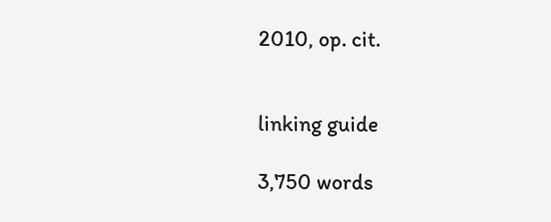2010, op. cit.


linking guide

3,750 words